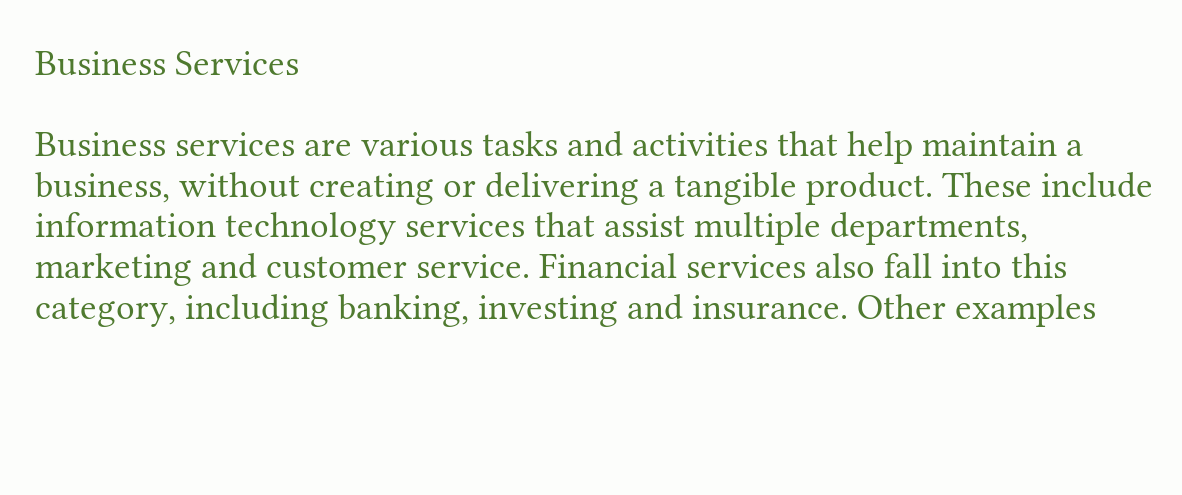Business Services

Business services are various tasks and activities that help maintain a business, without creating or delivering a tangible product. These include information technology services that assist multiple departments, marketing and customer service. Financial services also fall into this category, including banking, investing and insurance. Other examples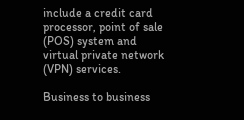include a credit card processor, point of sale (POS) system and virtual private network (VPN) services.

Business to business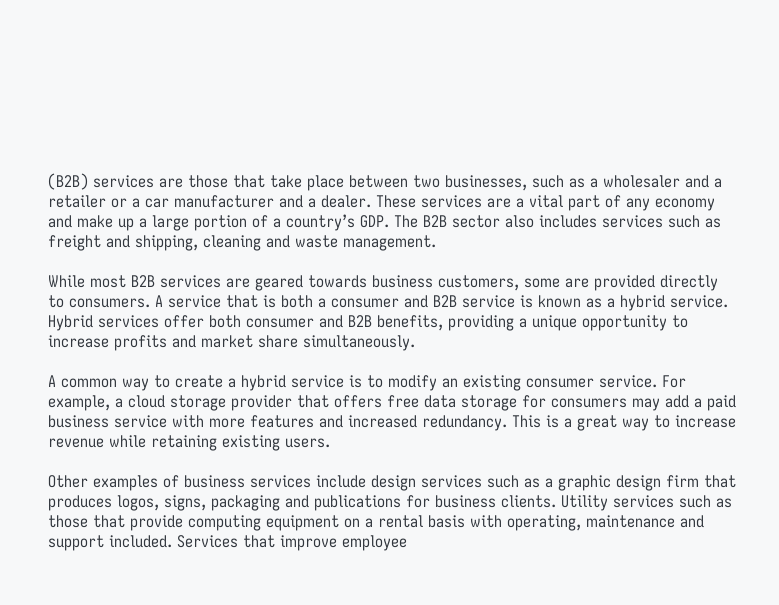(B2B) services are those that take place between two businesses, such as a wholesaler and a retailer or a car manufacturer and a dealer. These services are a vital part of any economy and make up a large portion of a country’s GDP. The B2B sector also includes services such as freight and shipping, cleaning and waste management.

While most B2B services are geared towards business customers, some are provided directly to consumers. A service that is both a consumer and B2B service is known as a hybrid service. Hybrid services offer both consumer and B2B benefits, providing a unique opportunity to increase profits and market share simultaneously.

A common way to create a hybrid service is to modify an existing consumer service. For example, a cloud storage provider that offers free data storage for consumers may add a paid business service with more features and increased redundancy. This is a great way to increase revenue while retaining existing users.

Other examples of business services include design services such as a graphic design firm that produces logos, signs, packaging and publications for business clients. Utility services such as those that provide computing equipment on a rental basis with operating, maintenance and support included. Services that improve employee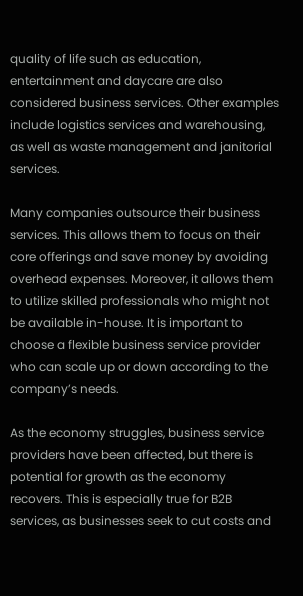quality of life such as education, entertainment and daycare are also considered business services. Other examples include logistics services and warehousing, as well as waste management and janitorial services.

Many companies outsource their business services. This allows them to focus on their core offerings and save money by avoiding overhead expenses. Moreover, it allows them to utilize skilled professionals who might not be available in-house. It is important to choose a flexible business service provider who can scale up or down according to the company’s needs.

As the economy struggles, business service providers have been affected, but there is potential for growth as the economy recovers. This is especially true for B2B services, as businesses seek to cut costs and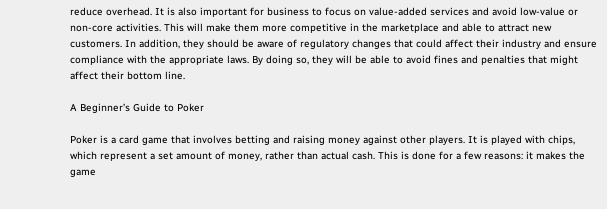reduce overhead. It is also important for business to focus on value-added services and avoid low-value or non-core activities. This will make them more competitive in the marketplace and able to attract new customers. In addition, they should be aware of regulatory changes that could affect their industry and ensure compliance with the appropriate laws. By doing so, they will be able to avoid fines and penalties that might affect their bottom line.

A Beginner’s Guide to Poker

Poker is a card game that involves betting and raising money against other players. It is played with chips, which represent a set amount of money, rather than actual cash. This is done for a few reasons: it makes the game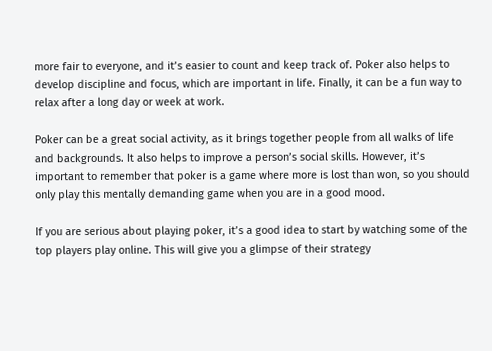more fair to everyone, and it’s easier to count and keep track of. Poker also helps to develop discipline and focus, which are important in life. Finally, it can be a fun way to relax after a long day or week at work.

Poker can be a great social activity, as it brings together people from all walks of life and backgrounds. It also helps to improve a person’s social skills. However, it’s important to remember that poker is a game where more is lost than won, so you should only play this mentally demanding game when you are in a good mood.

If you are serious about playing poker, it’s a good idea to start by watching some of the top players play online. This will give you a glimpse of their strategy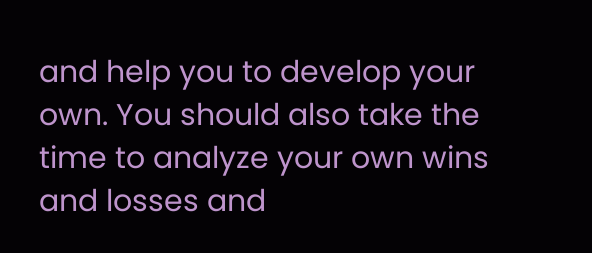and help you to develop your own. You should also take the time to analyze your own wins and losses and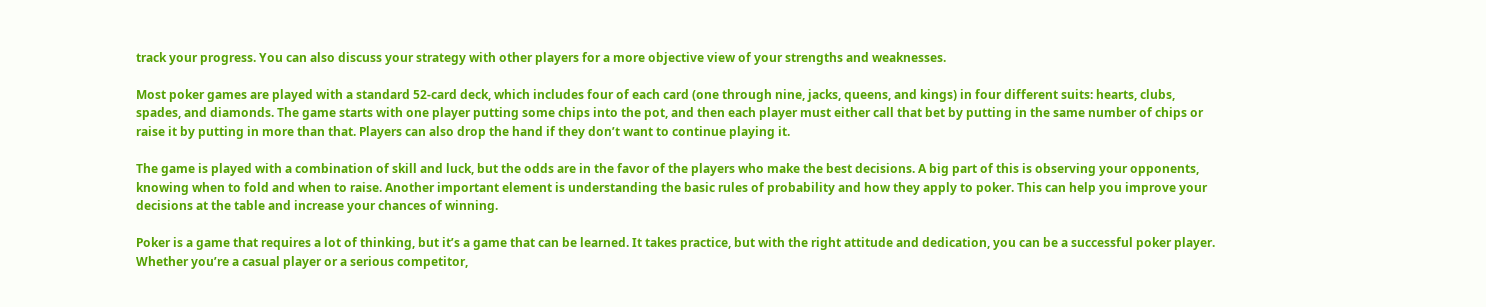track your progress. You can also discuss your strategy with other players for a more objective view of your strengths and weaknesses.

Most poker games are played with a standard 52-card deck, which includes four of each card (one through nine, jacks, queens, and kings) in four different suits: hearts, clubs, spades, and diamonds. The game starts with one player putting some chips into the pot, and then each player must either call that bet by putting in the same number of chips or raise it by putting in more than that. Players can also drop the hand if they don’t want to continue playing it.

The game is played with a combination of skill and luck, but the odds are in the favor of the players who make the best decisions. A big part of this is observing your opponents, knowing when to fold and when to raise. Another important element is understanding the basic rules of probability and how they apply to poker. This can help you improve your decisions at the table and increase your chances of winning.

Poker is a game that requires a lot of thinking, but it’s a game that can be learned. It takes practice, but with the right attitude and dedication, you can be a successful poker player. Whether you’re a casual player or a serious competitor,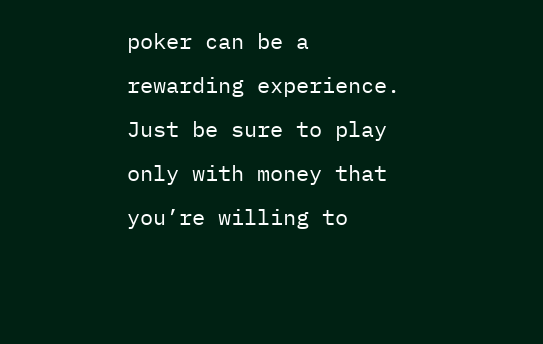poker can be a rewarding experience. Just be sure to play only with money that you’re willing to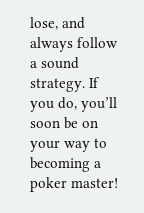lose, and always follow a sound strategy. If you do, you’ll soon be on your way to becoming a poker master!